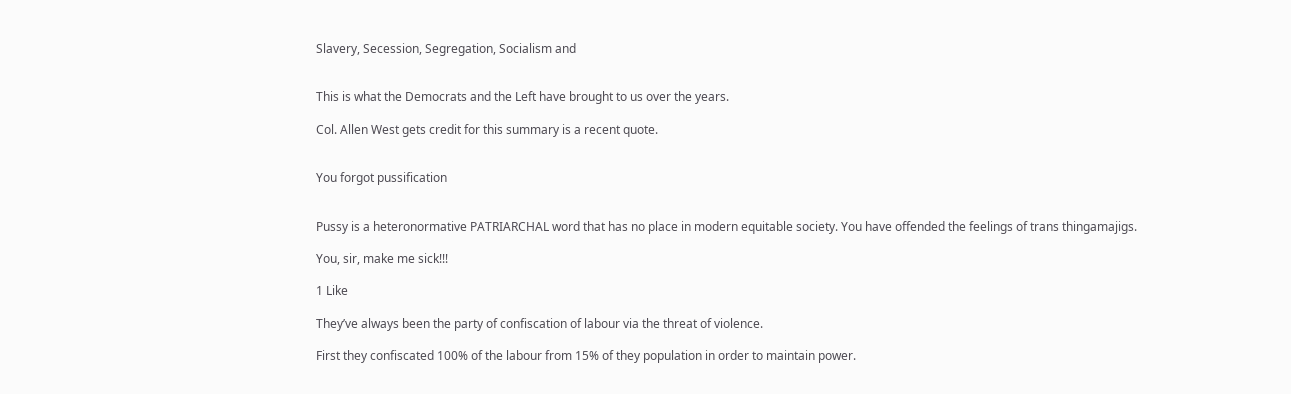Slavery, Secession, Segregation, Socialism and


This is what the Democrats and the Left have brought to us over the years.

Col. Allen West gets credit for this summary is a recent quote.


You forgot pussification


Pussy is a heteronormative PATRIARCHAL word that has no place in modern equitable society. You have offended the feelings of trans thingamajigs.

You, sir, make me sick!!!

1 Like

They’ve always been the party of confiscation of labour via the threat of violence.

First they confiscated 100% of the labour from 15% of they population in order to maintain power.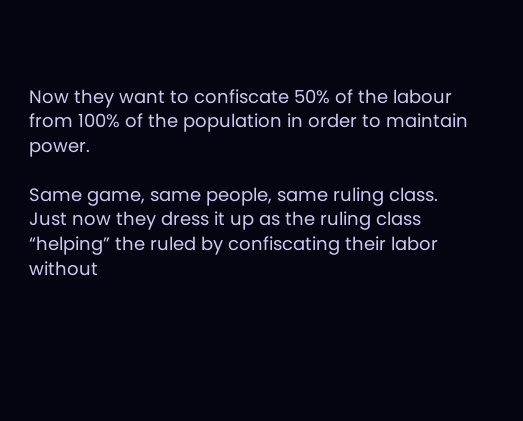Now they want to confiscate 50% of the labour from 100% of the population in order to maintain power.

Same game, same people, same ruling class. Just now they dress it up as the ruling class “helping” the ruled by confiscating their labor without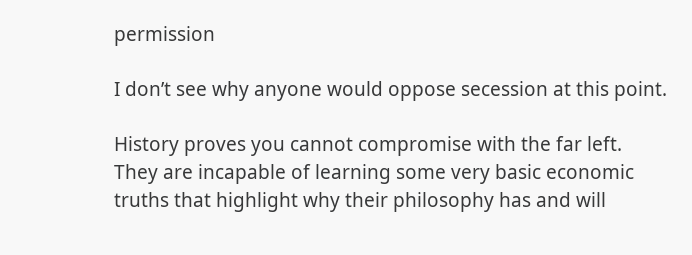permission

I don’t see why anyone would oppose secession at this point.

History proves you cannot compromise with the far left.
They are incapable of learning some very basic economic truths that highlight why their philosophy has and will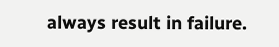always result in failure.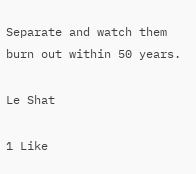Separate and watch them burn out within 50 years.

Le Shat

1 Like